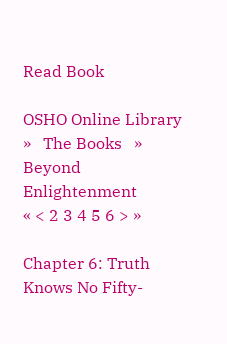Read Book

OSHO Online Library   »   The Books   »   Beyond Enlightenment
« < 2 3 4 5 6 > »

Chapter 6: Truth Knows No Fifty-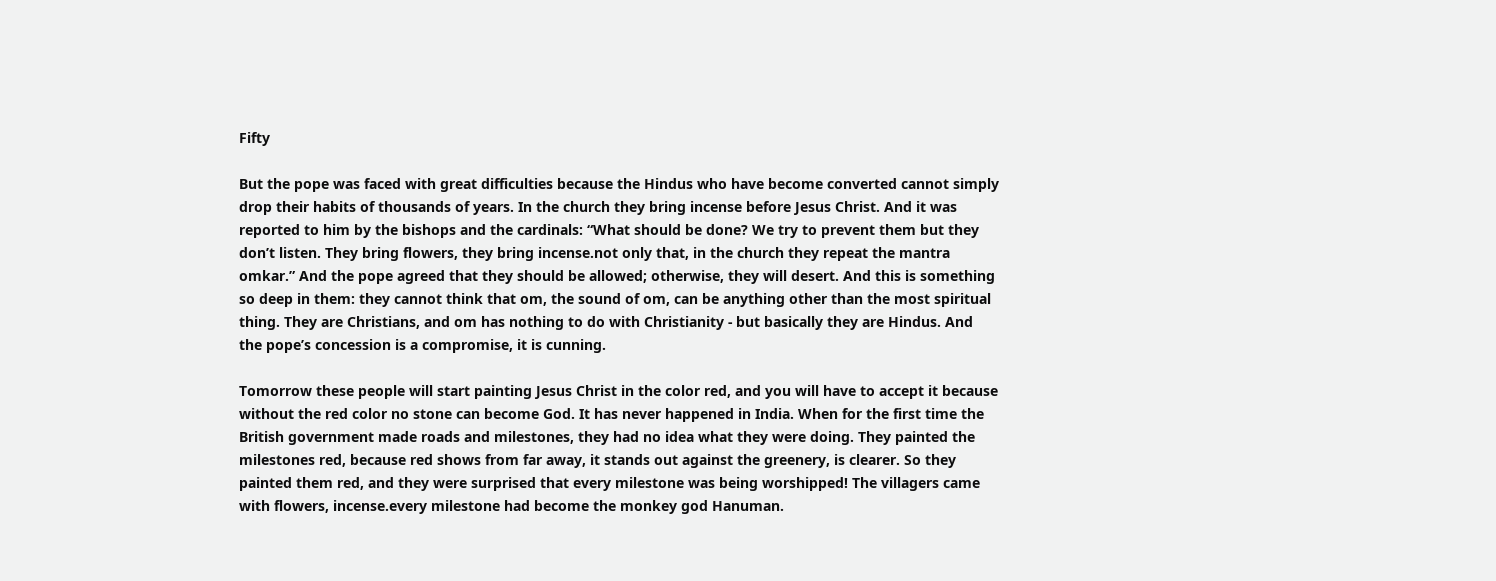Fifty

But the pope was faced with great difficulties because the Hindus who have become converted cannot simply drop their habits of thousands of years. In the church they bring incense before Jesus Christ. And it was reported to him by the bishops and the cardinals: “What should be done? We try to prevent them but they don’t listen. They bring flowers, they bring incense.not only that, in the church they repeat the mantra omkar.” And the pope agreed that they should be allowed; otherwise, they will desert. And this is something so deep in them: they cannot think that om, the sound of om, can be anything other than the most spiritual thing. They are Christians, and om has nothing to do with Christianity - but basically they are Hindus. And the pope’s concession is a compromise, it is cunning.

Tomorrow these people will start painting Jesus Christ in the color red, and you will have to accept it because without the red color no stone can become God. It has never happened in India. When for the first time the British government made roads and milestones, they had no idea what they were doing. They painted the milestones red, because red shows from far away, it stands out against the greenery, is clearer. So they painted them red, and they were surprised that every milestone was being worshipped! The villagers came with flowers, incense.every milestone had become the monkey god Hanuman.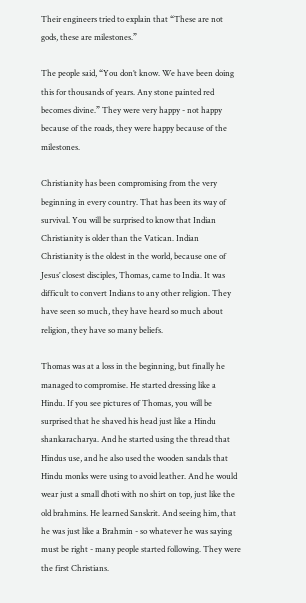Their engineers tried to explain that “These are not gods, these are milestones.”

The people said, “You don’t know. We have been doing this for thousands of years. Any stone painted red becomes divine.” They were very happy - not happy because of the roads, they were happy because of the milestones.

Christianity has been compromising from the very beginning in every country. That has been its way of survival. You will be surprised to know that Indian Christianity is older than the Vatican. Indian Christianity is the oldest in the world, because one of Jesus’ closest disciples, Thomas, came to India. It was difficult to convert Indians to any other religion. They have seen so much, they have heard so much about religion, they have so many beliefs.

Thomas was at a loss in the beginning, but finally he managed to compromise. He started dressing like a Hindu. If you see pictures of Thomas, you will be surprised that he shaved his head just like a Hindu shankaracharya. And he started using the thread that Hindus use, and he also used the wooden sandals that Hindu monks were using to avoid leather. And he would wear just a small dhoti with no shirt on top, just like the old brahmins. He learned Sanskrit. And seeing him, that he was just like a Brahmin - so whatever he was saying must be right - many people started following. They were the first Christians.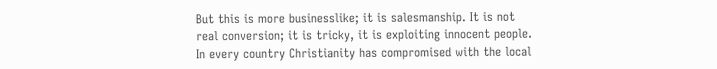But this is more businesslike; it is salesmanship. It is not real conversion; it is tricky, it is exploiting innocent people. In every country Christianity has compromised with the local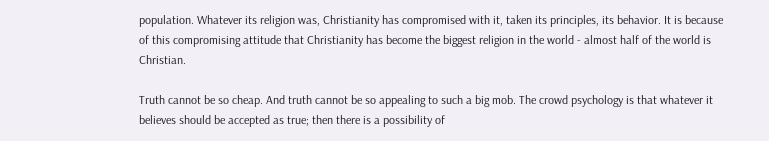population. Whatever its religion was, Christianity has compromised with it, taken its principles, its behavior. It is because of this compromising attitude that Christianity has become the biggest religion in the world - almost half of the world is Christian.

Truth cannot be so cheap. And truth cannot be so appealing to such a big mob. The crowd psychology is that whatever it believes should be accepted as true; then there is a possibility of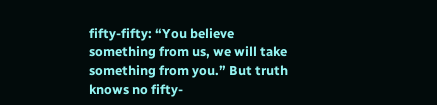fifty-fifty: “You believe something from us, we will take something from you.” But truth knows no fifty-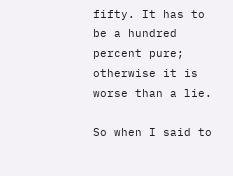fifty. It has to be a hundred percent pure; otherwise it is worse than a lie.

So when I said to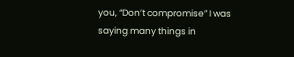you, “Don’t compromise” I was saying many things in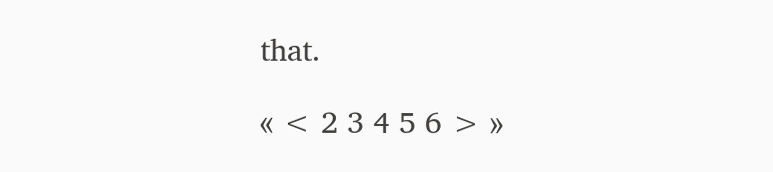that.

« < 2 3 4 5 6 > »